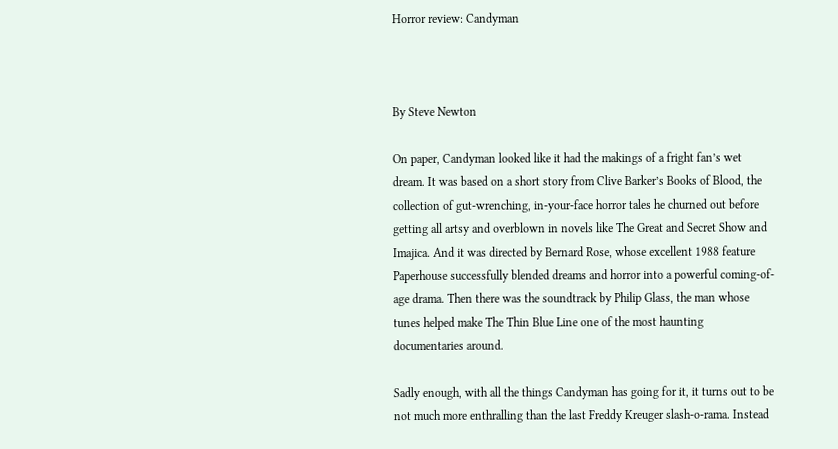Horror review: Candyman



By Steve Newton

On paper, Candyman looked like it had the makings of a fright fan’s wet dream. It was based on a short story from Clive Barker’s Books of Blood, the collection of gut-wrenching, in-your-face horror tales he churned out before getting all artsy and overblown in novels like The Great and Secret Show and Imajica. And it was directed by Bernard Rose, whose excellent 1988 feature Paperhouse successfully blended dreams and horror into a powerful coming-of-age drama. Then there was the soundtrack by Philip Glass, the man whose tunes helped make The Thin Blue Line one of the most haunting documentaries around.

Sadly enough, with all the things Candyman has going for it, it turns out to be not much more enthralling than the last Freddy Kreuger slash-o-rama. Instead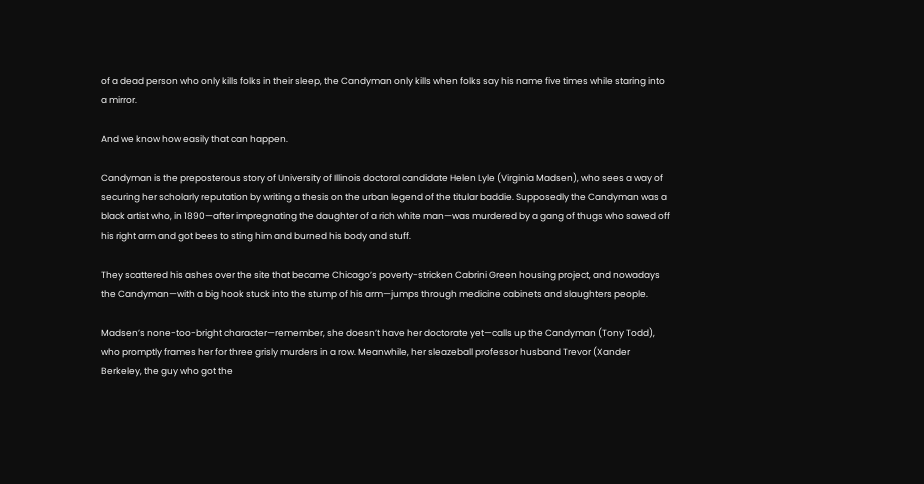of a dead person who only kills folks in their sleep, the Candyman only kills when folks say his name five times while staring into a mirror.

And we know how easily that can happen.

Candyman is the preposterous story of University of Illinois doctoral candidate Helen Lyle (Virginia Madsen), who sees a way of securing her scholarly reputation by writing a thesis on the urban legend of the titular baddie. Supposedly the Candyman was a black artist who, in 1890—after impregnating the daughter of a rich white man—was murdered by a gang of thugs who sawed off his right arm and got bees to sting him and burned his body and stuff.

They scattered his ashes over the site that became Chicago’s poverty-stricken Cabrini Green housing project, and nowadays the Candyman—with a big hook stuck into the stump of his arm—jumps through medicine cabinets and slaughters people.

Madsen’s none-too-bright character—remember, she doesn’t have her doctorate yet—calls up the Candyman (Tony Todd), who promptly frames her for three grisly murders in a row. Meanwhile, her sleazeball professor husband Trevor (Xander Berkeley, the guy who got the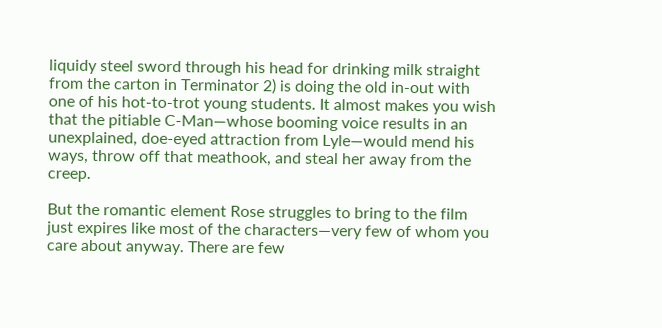liquidy steel sword through his head for drinking milk straight from the carton in Terminator 2) is doing the old in-out with one of his hot-to-trot young students. It almost makes you wish that the pitiable C-Man—whose booming voice results in an unexplained, doe-eyed attraction from Lyle—would mend his ways, throw off that meathook, and steal her away from the creep.

But the romantic element Rose struggles to bring to the film just expires like most of the characters—very few of whom you care about anyway. There are few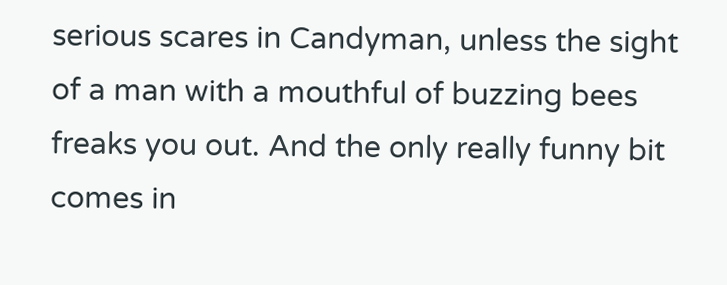serious scares in Candyman, unless the sight of a man with a mouthful of buzzing bees freaks you out. And the only really funny bit comes in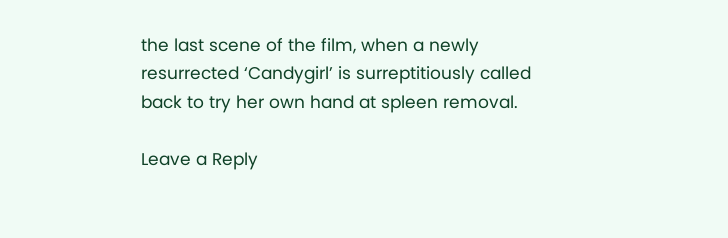the last scene of the film, when a newly resurrected ‘Candygirl’ is surreptitiously called back to try her own hand at spleen removal.

Leave a Reply